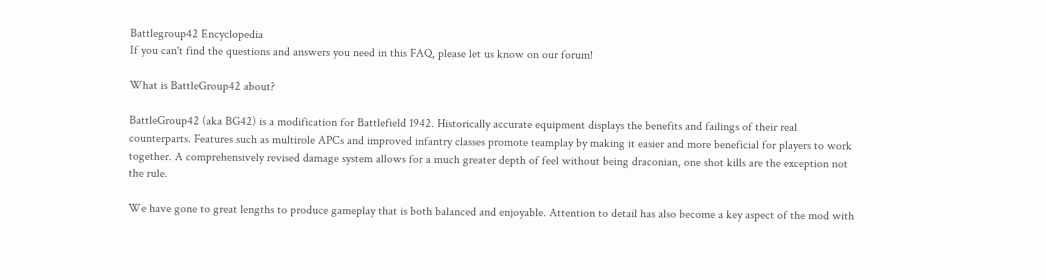Battlegroup42 Encyclopedia
If you can't find the questions and answers you need in this FAQ, please let us know on our forum!

What is BattleGroup42 about?

BattleGroup42 (aka BG42) is a modification for Battlefield 1942. Historically accurate equipment displays the benefits and failings of their real counterparts. Features such as multirole APCs and improved infantry classes promote teamplay by making it easier and more beneficial for players to work together. A comprehensively revised damage system allows for a much greater depth of feel without being draconian, one shot kills are the exception not the rule.

We have gone to great lengths to produce gameplay that is both balanced and enjoyable. Attention to detail has also become a key aspect of the mod with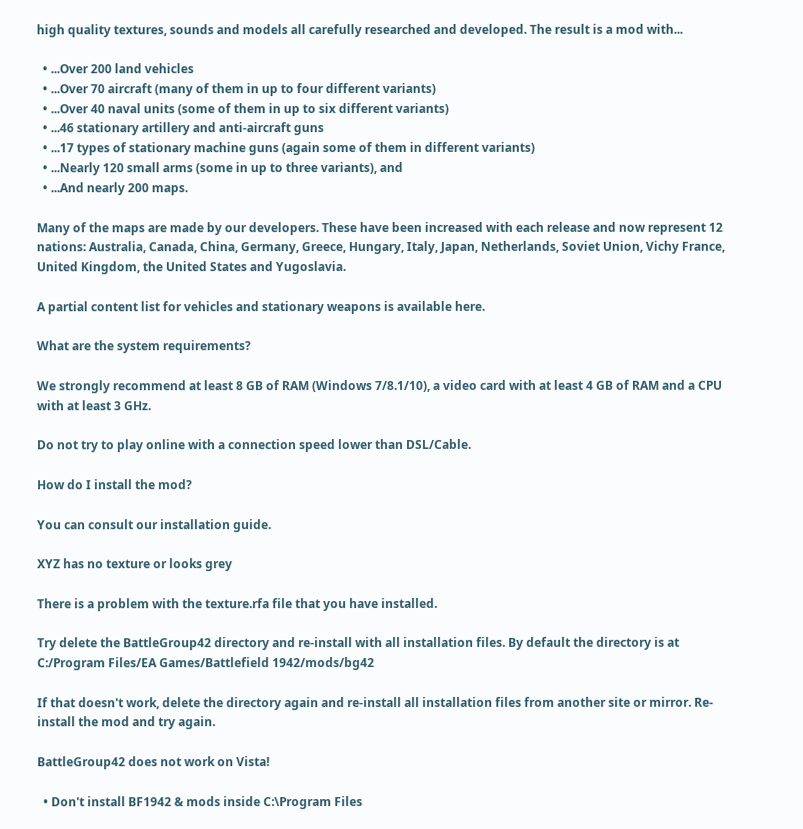high quality textures, sounds and models all carefully researched and developed. The result is a mod with...

  • ...Over 200 land vehicles
  • ...Over 70 aircraft (many of them in up to four different variants)
  • ...Over 40 naval units (some of them in up to six different variants)
  • ...46 stationary artillery and anti-aircraft guns
  • ...17 types of stationary machine guns (again some of them in different variants)
  • ...Nearly 120 small arms (some in up to three variants), and
  • ...And nearly 200 maps.

Many of the maps are made by our developers. These have been increased with each release and now represent 12 nations: Australia, Canada, China, Germany, Greece, Hungary, Italy, Japan, Netherlands, Soviet Union, Vichy France, United Kingdom, the United States and Yugoslavia.

A partial content list for vehicles and stationary weapons is available here.

What are the system requirements?

We strongly recommend at least 8 GB of RAM (Windows 7/8.1/10), a video card with at least 4 GB of RAM and a CPU with at least 3 GHz.

Do not try to play online with a connection speed lower than DSL/Cable.

How do I install the mod?

You can consult our installation guide.

XYZ has no texture or looks grey

There is a problem with the texture.rfa file that you have installed.

Try delete the BattleGroup42 directory and re-install with all installation files. By default the directory is at C:/Program Files/EA Games/Battlefield 1942/mods/bg42

If that doesn't work, delete the directory again and re-install all installation files from another site or mirror. Re-install the mod and try again.

BattleGroup42 does not work on Vista!

  • Don't install BF1942 & mods inside C:\Program Files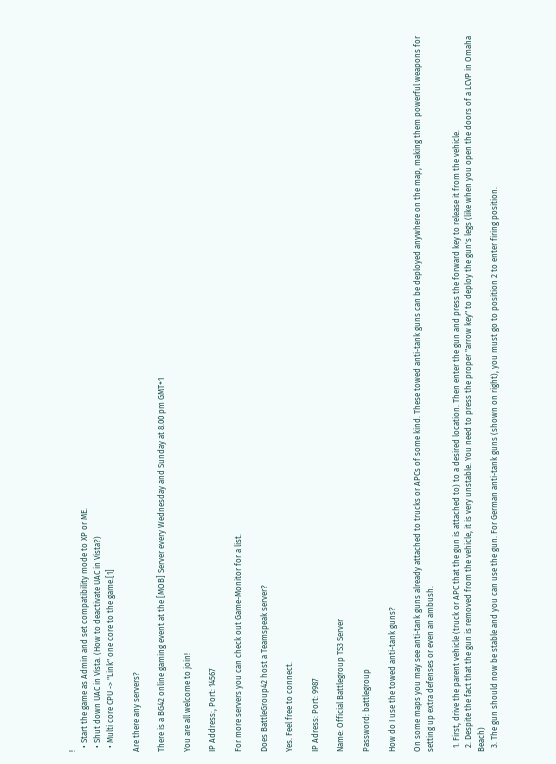!
  • Start the game as Admin and set compatibility mode to XP or ME.
  • Shut down UAC in Vista. (How to deactivate UAC in Vista?)
  • Multi core CPU -> "Link" one core to the game.[1]

Are there any servers?

There is a BG42 online gaming event at the [MOB] Server every Wednesday and Sunday at 8.00 pm GMT+1

You are all welcome to join!

IP Address:, Port: 14567

For more servers you can check out Game-Monitor for a list.

Does BattleGroup42 host a Teamspeak server?

Yes. Feel free to connect.

IP Adress: Port: 9987

Name: Official Battlegroup TS3 Server

Password: battlegroup

How do I use the towed anti-tank guns?

On some maps you may see anti-tank guns already attached to trucks or APCs of some kind. These towed anti-tank guns can be deployed anywhere on the map, making them powerful weapons for setting up extra defenses or even an ambush.

  1. First, drive the parent vehicle (truck or APC that the gun is attached to) to a desired location. Then enter the gun and press the forward key to release it from the vehicle.
  2. Despite the fact that the gun is removed from the vehicle, it is very unstable. You need to press the proper "arrow key" to deploy the gun's legs (like when you open the doors of a LCVP in Omaha Beach)
  3. The gun should now be stable and you can use the gun. For German anti-tank guns (shown on right), you must go to position 2 to enter firing position.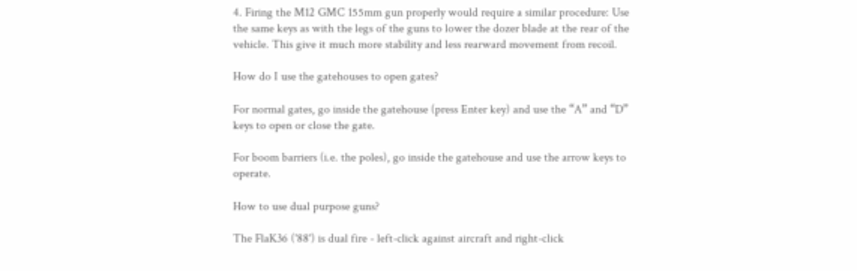4. Firing the M12 GMC 155mm gun properly would require a similar procedure: Use the same keys as with the legs of the guns to lower the dozer blade at the rear of the vehicle. This give it much more stability and less rearward movement from recoil.

How do I use the gatehouses to open gates?

For normal gates, go inside the gatehouse (press Enter key) and use the “A” and “D” keys to open or close the gate.

For boom barriers (i.e. the poles), go inside the gatehouse and use the arrow keys to operate.

How to use dual purpose guns?

The FlaK36 ('88') is dual fire - left-click against aircraft and right-click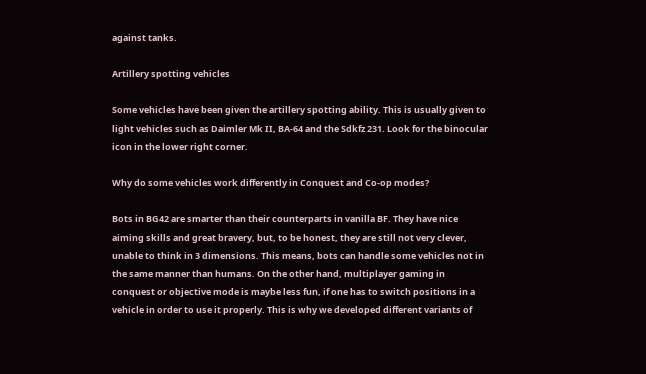against tanks.

Artillery spotting vehicles

Some vehicles have been given the artillery spotting ability. This is usually given to light vehicles such as Daimler Mk II, BA-64 and the Sdkfz 231. Look for the binocular icon in the lower right corner.

Why do some vehicles work differently in Conquest and Co-op modes?

Bots in BG42 are smarter than their counterparts in vanilla BF. They have nice aiming skills and great bravery, but, to be honest, they are still not very clever, unable to think in 3 dimensions. This means, bots can handle some vehicles not in the same manner than humans. On the other hand, multiplayer gaming in conquest or objective mode is maybe less fun, if one has to switch positions in a vehicle in order to use it properly. This is why we developed different variants of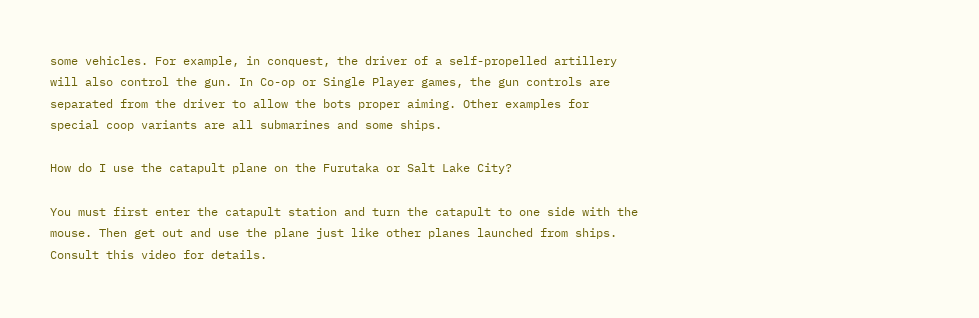some vehicles. For example, in conquest, the driver of a self-propelled artillery will also control the gun. In Co-op or Single Player games, the gun controls are separated from the driver to allow the bots proper aiming. Other examples for special coop variants are all submarines and some ships.

How do I use the catapult plane on the Furutaka or Salt Lake City?

You must first enter the catapult station and turn the catapult to one side with the mouse. Then get out and use the plane just like other planes launched from ships. Consult this video for details.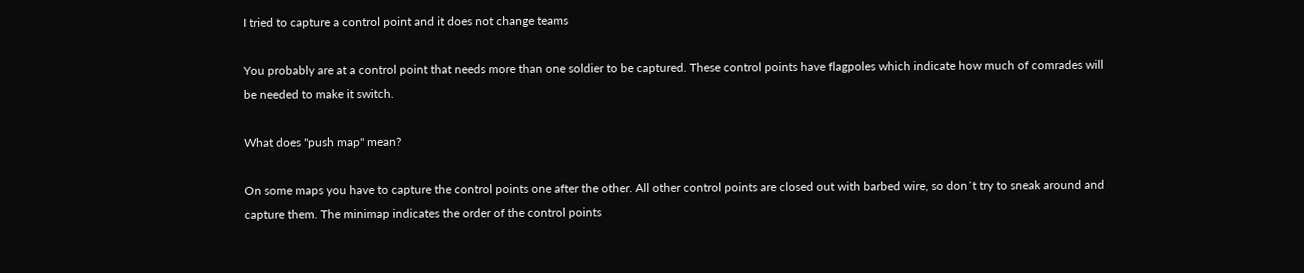I tried to capture a control point and it does not change teams

You probably are at a control point that needs more than one soldier to be captured. These control points have flagpoles which indicate how much of comrades will be needed to make it switch.

What does "push map" mean?

On some maps you have to capture the control points one after the other. All other control points are closed out with barbed wire, so don´t try to sneak around and capture them. The minimap indicates the order of the control points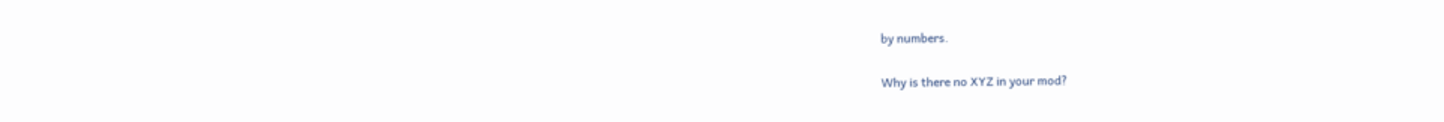by numbers.

Why is there no XYZ in your mod?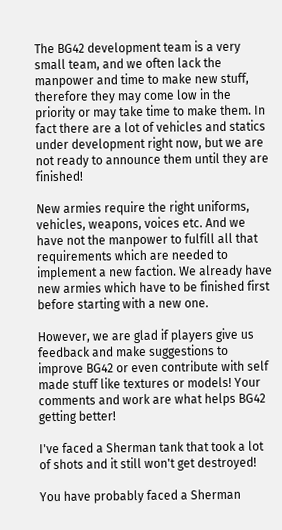The BG42 development team is a very small team, and we often lack the manpower and time to make new stuff, therefore they may come low in the priority or may take time to make them. In fact there are a lot of vehicles and statics under development right now, but we are not ready to announce them until they are finished!

New armies require the right uniforms, vehicles, weapons, voices etc. And we have not the manpower to fulfill all that requirements which are needed to implement a new faction. We already have new armies which have to be finished first before starting with a new one.

However, we are glad if players give us feedback and make suggestions to improve BG42 or even contribute with self made stuff like textures or models! Your comments and work are what helps BG42 getting better!

I've faced a Sherman tank that took a lot of shots and it still won't get destroyed!

You have probably faced a Sherman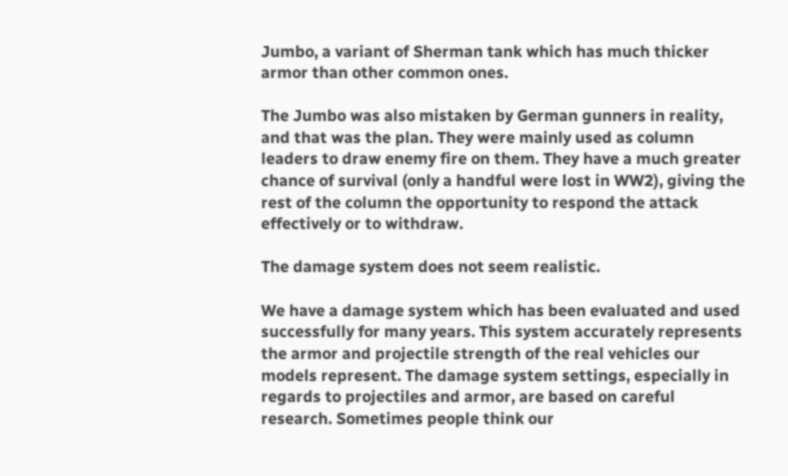Jumbo, a variant of Sherman tank which has much thicker armor than other common ones.

The Jumbo was also mistaken by German gunners in reality, and that was the plan. They were mainly used as column leaders to draw enemy fire on them. They have a much greater chance of survival (only a handful were lost in WW2), giving the rest of the column the opportunity to respond the attack effectively or to withdraw.

The damage system does not seem realistic.

We have a damage system which has been evaluated and used successfully for many years. This system accurately represents the armor and projectile strength of the real vehicles our models represent. The damage system settings, especially in regards to projectiles and armor, are based on careful research. Sometimes people think our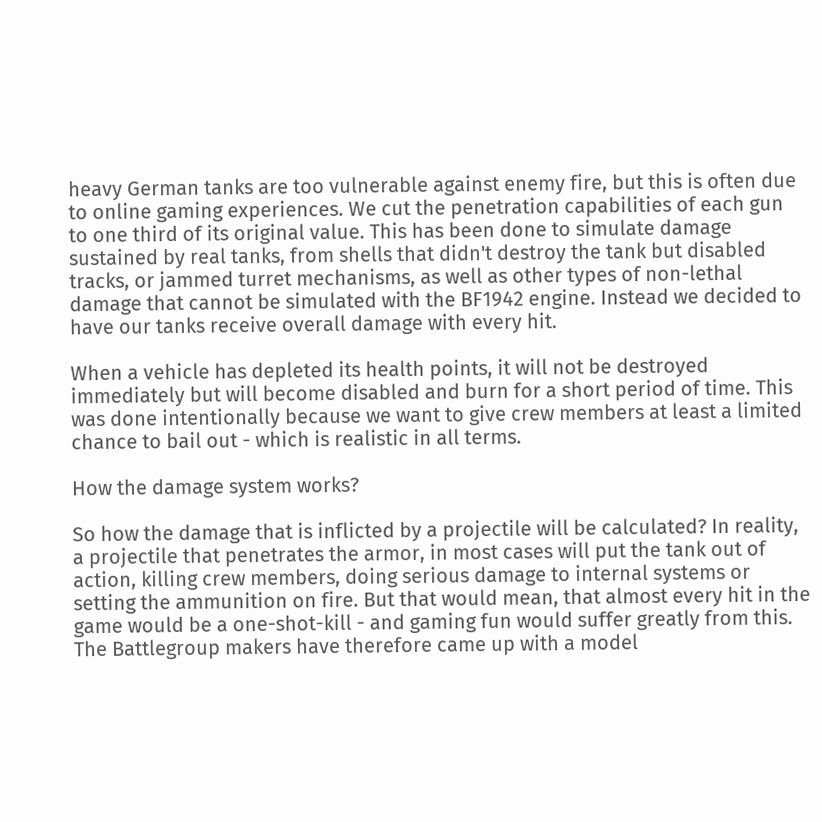heavy German tanks are too vulnerable against enemy fire, but this is often due to online gaming experiences. We cut the penetration capabilities of each gun to one third of its original value. This has been done to simulate damage sustained by real tanks, from shells that didn't destroy the tank but disabled tracks, or jammed turret mechanisms, as well as other types of non-lethal damage that cannot be simulated with the BF1942 engine. Instead we decided to have our tanks receive overall damage with every hit.

When a vehicle has depleted its health points, it will not be destroyed immediately but will become disabled and burn for a short period of time. This was done intentionally because we want to give crew members at least a limited chance to bail out - which is realistic in all terms.

How the damage system works?

So how the damage that is inflicted by a projectile will be calculated? In reality, a projectile that penetrates the armor, in most cases will put the tank out of action, killing crew members, doing serious damage to internal systems or setting the ammunition on fire. But that would mean, that almost every hit in the game would be a one-shot-kill - and gaming fun would suffer greatly from this. The Battlegroup makers have therefore came up with a model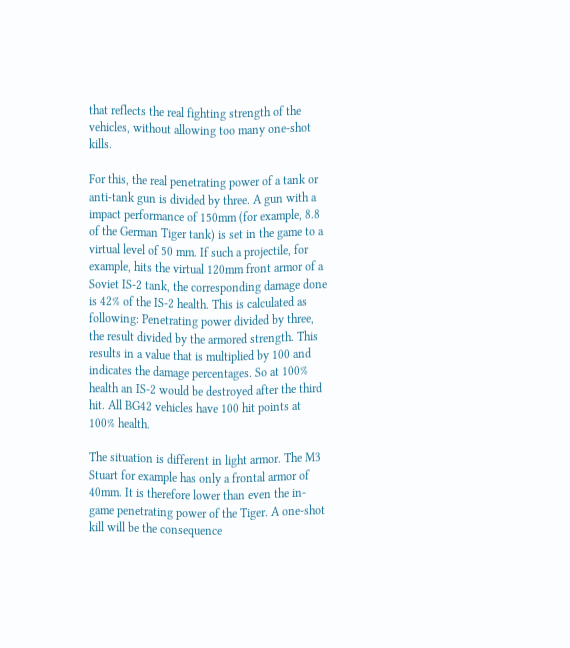that reflects the real fighting strength of the vehicles, without allowing too many one-shot kills.

For this, the real penetrating power of a tank or anti-tank gun is divided by three. A gun with a impact performance of 150mm (for example, 8.8 of the German Tiger tank) is set in the game to a virtual level of 50 mm. If such a projectile, for example, hits the virtual 120mm front armor of a Soviet IS-2 tank, the corresponding damage done is 42% of the IS-2 health. This is calculated as following: Penetrating power divided by three, the result divided by the armored strength. This results in a value that is multiplied by 100 and indicates the damage percentages. So at 100% health an IS-2 would be destroyed after the third hit. All BG42 vehicles have 100 hit points at 100% health.

The situation is different in light armor. The M3 Stuart for example has only a frontal armor of 40mm. It is therefore lower than even the in-game penetrating power of the Tiger. A one-shot kill will be the consequence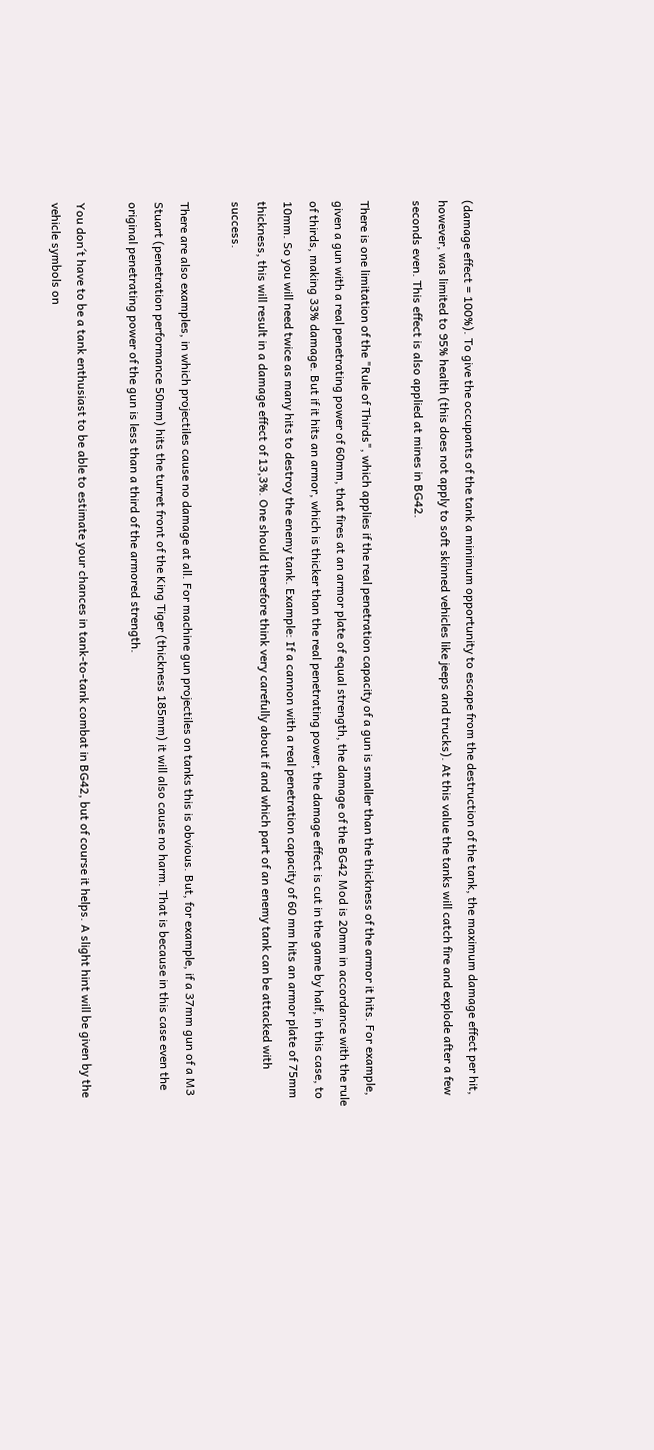(damage effect = 100%). To give the occupants of the tank a minimum opportunity to escape from the destruction of the tank, the maximum damage effect per hit, however, was limited to 95% health (this does not apply to soft skinned vehicles like jeeps and trucks). At this value the tanks will catch fire and explode after a few seconds even. This effect is also applied at mines in BG42.

There is one limitation of the "Rule of Thirds", which applies if the real penetration capacity of a gun is smaller than the thickness of the armor it hits. For example, given a gun with a real penetrating power of 60mm, that fires at an armor plate of equal strength, the damage of the BG42 Mod is 20mm in accordance with the rule of thirds, making 33% damage. But if it hits an armor, which is thicker than the real penetrating power, the damage effect is cut in the game by half, in this case, to 10mm. So you will need twice as many hits to destroy the enemy tank. Example: If a cannon with a real penetration capacity of 60 mm hits an armor plate of 75mm thickness, this will result in a damage effect of 13,3%. One should therefore think very carefully about if and which part of an enemy tank can be attacked with success.

There are also examples, in which projectiles cause no damage at all. For machine gun projectiles on tanks this is obvious. But, for example, if a 37mm gun of a M3 Stuart (penetration performance 50mm) hits the turret front of the King Tiger (thickness 185mm) it will also cause no harm. That is because in this case even the original penetrating power of the gun is less than a third of the armored strength.

You don´t have to be a tank enthusiast to be able to estimate your chances in tank-to-tank combat in BG42, but of course it helps. A slight hint will be given by the vehicle symbols on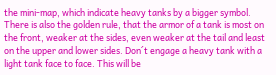the mini-map, which indicate heavy tanks by a bigger symbol. There is also the golden rule, that the armor of a tank is most on the front, weaker at the sides, even weaker at the tail and least on the upper and lower sides. Don´t engage a heavy tank with a light tank face to face. This will be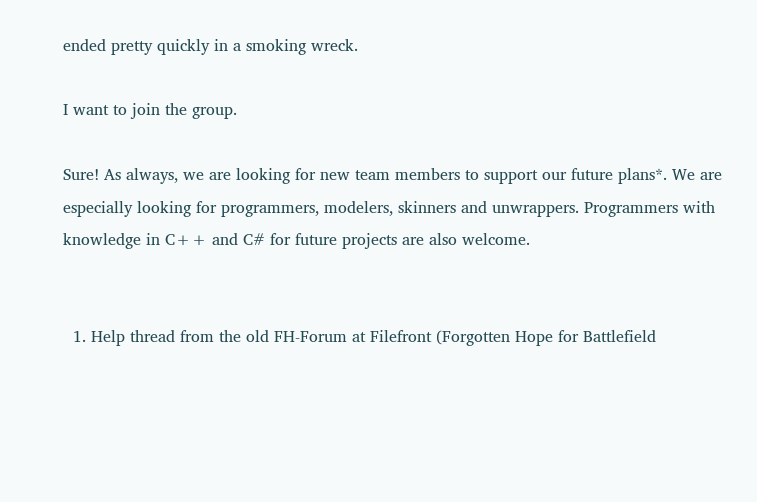ended pretty quickly in a smoking wreck.

I want to join the group.

Sure! As always, we are looking for new team members to support our future plans*. We are especially looking for programmers, modelers, skinners and unwrappers. Programmers with knowledge in C++ and C# for future projects are also welcome.


  1. Help thread from the old FH-Forum at Filefront (Forgotten Hope for Battlefield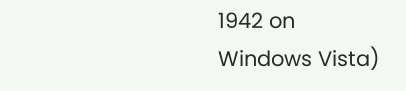1942 on Windows Vista)